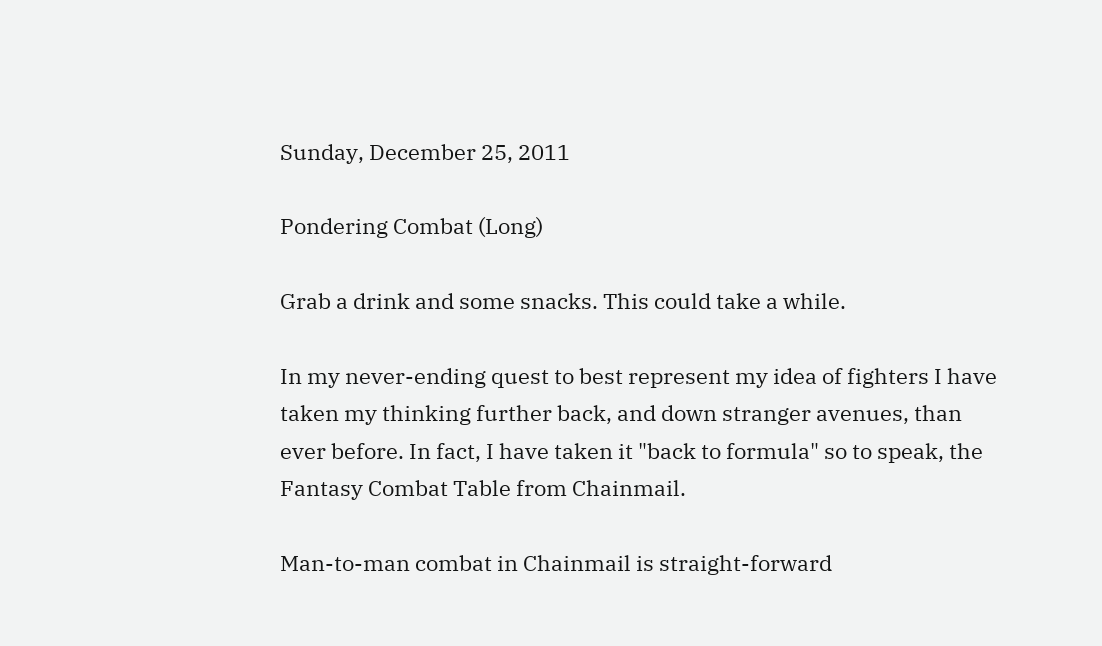Sunday, December 25, 2011

Pondering Combat (Long)

Grab a drink and some snacks. This could take a while.

In my never-ending quest to best represent my idea of fighters I have taken my thinking further back, and down stranger avenues, than ever before. In fact, I have taken it "back to formula" so to speak, the Fantasy Combat Table from Chainmail.

Man-to-man combat in Chainmail is straight-forward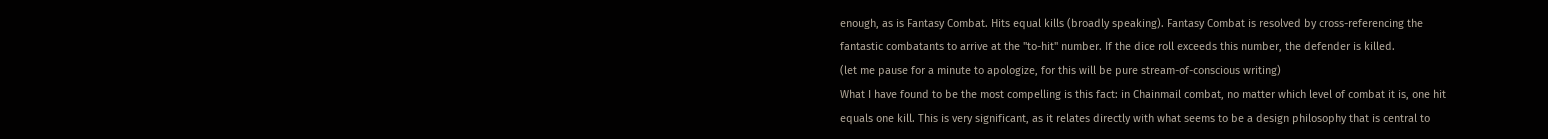enough, as is Fantasy Combat. Hits equal kills (broadly speaking). Fantasy Combat is resolved by cross-referencing the fantastic combatants to arrive at the "to-hit" number. If the dice roll exceeds this number, the defender is killed.
(let me pause for a minute to apologize, for this will be pure stream-of-conscious writing)
What I have found to be the most compelling is this fact: in Chainmail combat, no matter which level of combat it is, one hit equals one kill. This is very significant, as it relates directly with what seems to be a design philosophy that is central to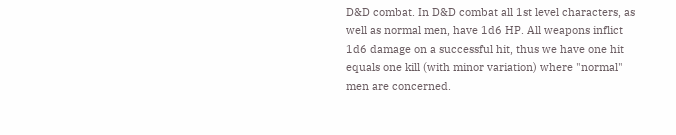D&D combat. In D&D combat all 1st level characters, as well as normal men, have 1d6 HP. All weapons inflict 1d6 damage on a successful hit, thus we have one hit equals one kill (with minor variation) where "normal" men are concerned.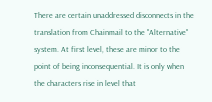There are certain unaddressed disconnects in the translation from Chainmail to the "Alternative" system. At first level, these are minor to the point of being inconsequential. It is only when the characters rise in level that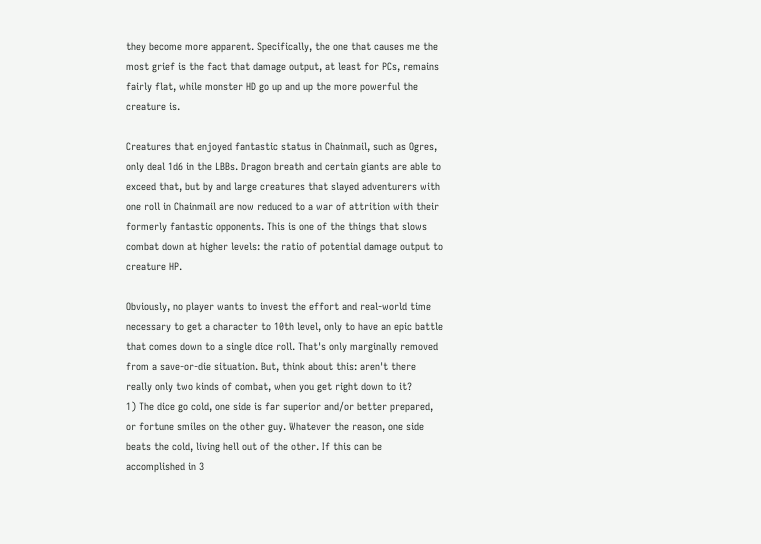they become more apparent. Specifically, the one that causes me the most grief is the fact that damage output, at least for PCs, remains fairly flat, while monster HD go up and up the more powerful the creature is.

Creatures that enjoyed fantastic status in Chainmail, such as Ogres, only deal 1d6 in the LBBs. Dragon breath and certain giants are able to exceed that, but by and large creatures that slayed adventurers with one roll in Chainmail are now reduced to a war of attrition with their formerly fantastic opponents. This is one of the things that slows combat down at higher levels: the ratio of potential damage output to creature HP.

Obviously, no player wants to invest the effort and real-world time necessary to get a character to 10th level, only to have an epic battle that comes down to a single dice roll. That's only marginally removed from a save-or-die situation. But, think about this: aren't there really only two kinds of combat, when you get right down to it?
1) The dice go cold, one side is far superior and/or better prepared, or fortune smiles on the other guy. Whatever the reason, one side beats the cold, living hell out of the other. If this can be accomplished in 3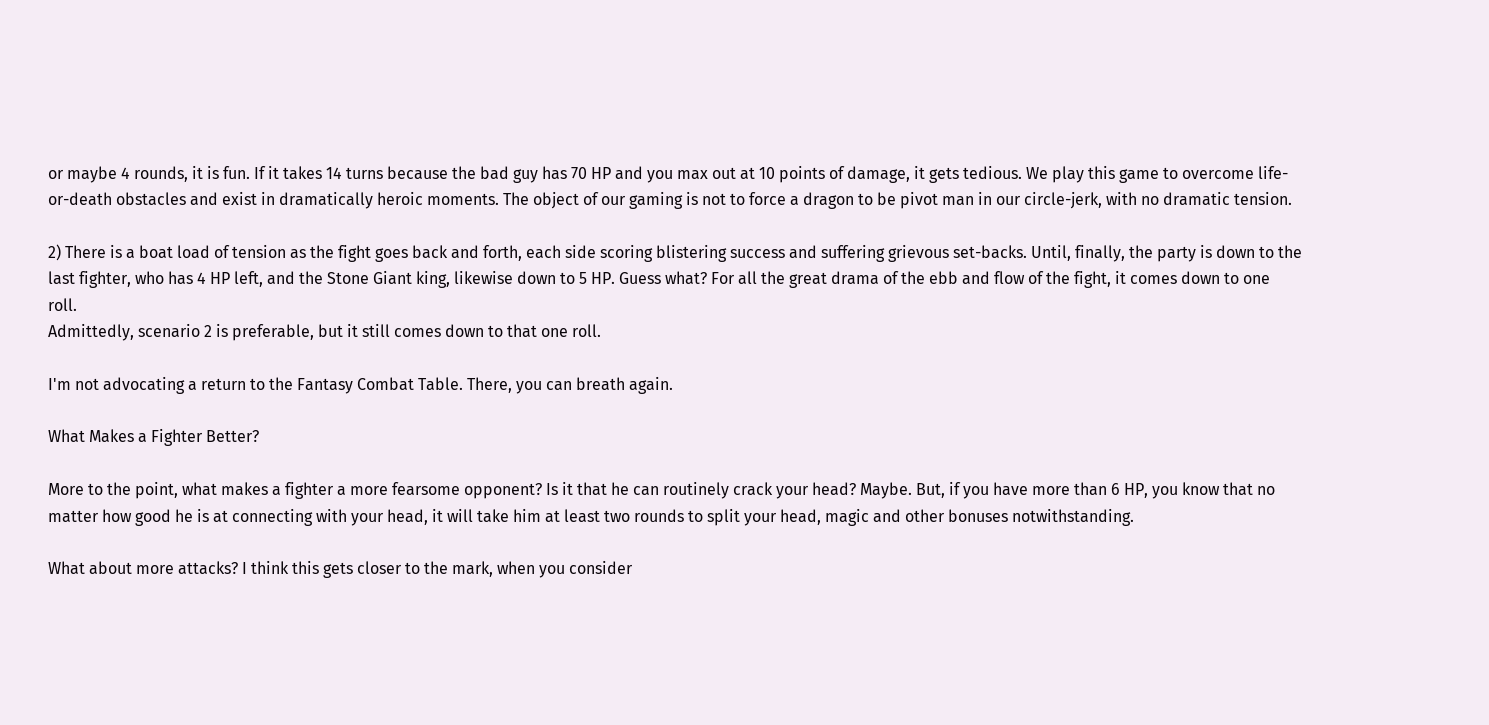or maybe 4 rounds, it is fun. If it takes 14 turns because the bad guy has 70 HP and you max out at 10 points of damage, it gets tedious. We play this game to overcome life-or-death obstacles and exist in dramatically heroic moments. The object of our gaming is not to force a dragon to be pivot man in our circle-jerk, with no dramatic tension.

2) There is a boat load of tension as the fight goes back and forth, each side scoring blistering success and suffering grievous set-backs. Until, finally, the party is down to the last fighter, who has 4 HP left, and the Stone Giant king, likewise down to 5 HP. Guess what? For all the great drama of the ebb and flow of the fight, it comes down to one roll.
Admittedly, scenario 2 is preferable, but it still comes down to that one roll.

I'm not advocating a return to the Fantasy Combat Table. There, you can breath again.

What Makes a Fighter Better?

More to the point, what makes a fighter a more fearsome opponent? Is it that he can routinely crack your head? Maybe. But, if you have more than 6 HP, you know that no matter how good he is at connecting with your head, it will take him at least two rounds to split your head, magic and other bonuses notwithstanding.

What about more attacks? I think this gets closer to the mark, when you consider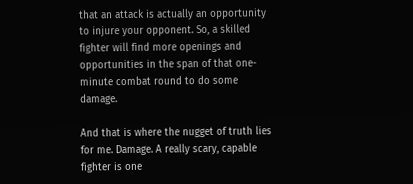that an attack is actually an opportunity to injure your opponent. So, a skilled fighter will find more openings and opportunities in the span of that one-minute combat round to do some damage.

And that is where the nugget of truth lies for me. Damage. A really scary, capable fighter is one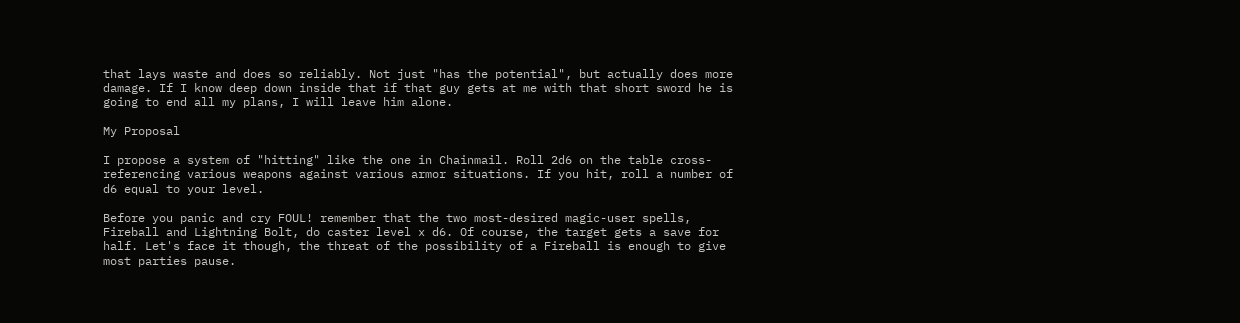that lays waste and does so reliably. Not just "has the potential", but actually does more damage. If I know deep down inside that if that guy gets at me with that short sword he is going to end all my plans, I will leave him alone.

My Proposal

I propose a system of "hitting" like the one in Chainmail. Roll 2d6 on the table cross-referencing various weapons against various armor situations. If you hit, roll a number of d6 equal to your level.

Before you panic and cry FOUL! remember that the two most-desired magic-user spells, Fireball and Lightning Bolt, do caster level x d6. Of course, the target gets a save for half. Let's face it though, the threat of the possibility of a Fireball is enough to give most parties pause.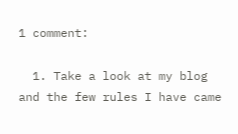1 comment:

  1. Take a look at my blog and the few rules I have came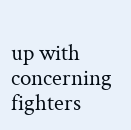up with concerning fighters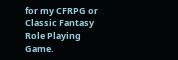for my CFRPG or Classic Fantasy Role Playing Game.